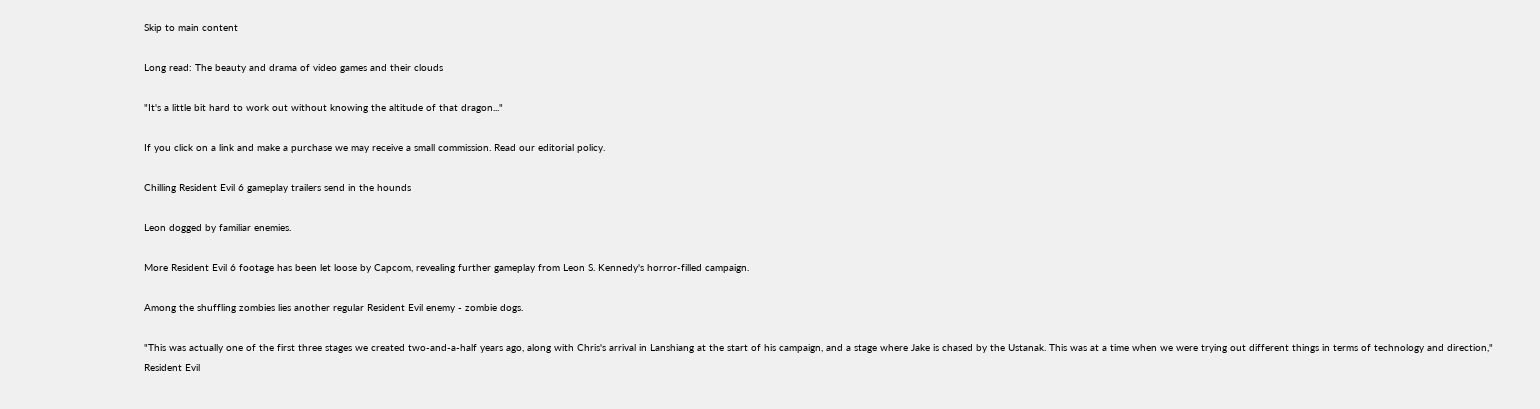Skip to main content

Long read: The beauty and drama of video games and their clouds

"It's a little bit hard to work out without knowing the altitude of that dragon..."

If you click on a link and make a purchase we may receive a small commission. Read our editorial policy.

Chilling Resident Evil 6 gameplay trailers send in the hounds

Leon dogged by familiar enemies.

More Resident Evil 6 footage has been let loose by Capcom, revealing further gameplay from Leon S. Kennedy's horror-filled campaign.

Among the shuffling zombies lies another regular Resident Evil enemy - zombie dogs.

"This was actually one of the first three stages we created two-and-a-half years ago, along with Chris's arrival in Lanshiang at the start of his campaign, and a stage where Jake is chased by the Ustanak. This was at a time when we were trying out different things in terms of technology and direction," Resident Evil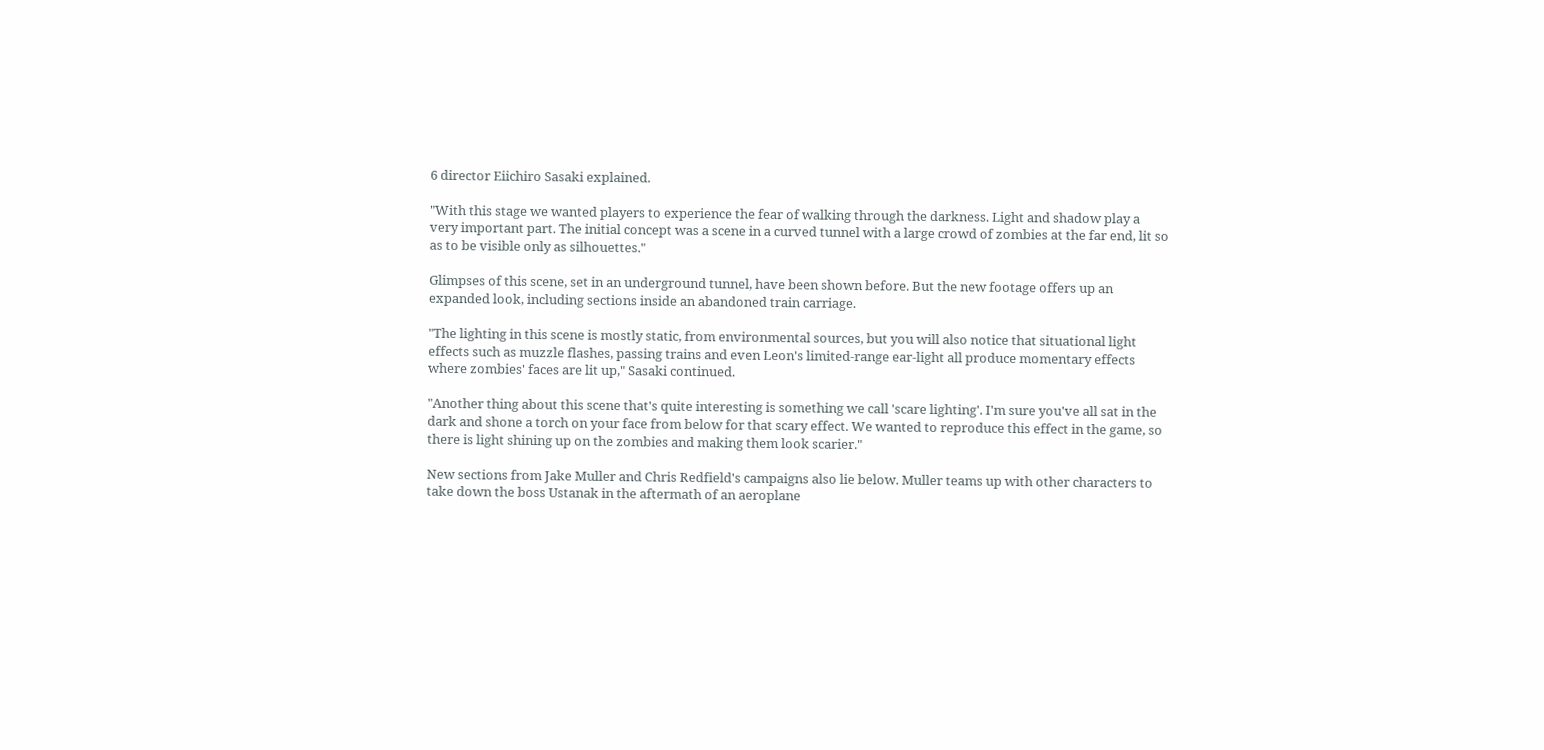6 director Eiichiro Sasaki explained.

"With this stage we wanted players to experience the fear of walking through the darkness. Light and shadow play a very important part. The initial concept was a scene in a curved tunnel with a large crowd of zombies at the far end, lit so as to be visible only as silhouettes."

Glimpses of this scene, set in an underground tunnel, have been shown before. But the new footage offers up an expanded look, including sections inside an abandoned train carriage.

"The lighting in this scene is mostly static, from environmental sources, but you will also notice that situational light effects such as muzzle flashes, passing trains and even Leon's limited-range ear-light all produce momentary effects where zombies' faces are lit up," Sasaki continued.

"Another thing about this scene that's quite interesting is something we call 'scare lighting'. I'm sure you've all sat in the dark and shone a torch on your face from below for that scary effect. We wanted to reproduce this effect in the game, so there is light shining up on the zombies and making them look scarier."

New sections from Jake Muller and Chris Redfield's campaigns also lie below. Muller teams up with other characters to take down the boss Ustanak in the aftermath of an aeroplane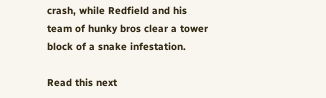crash, while Redfield and his team of hunky bros clear a tower block of a snake infestation.

Read this next